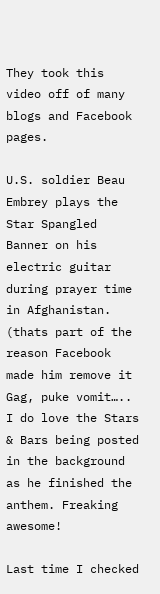They took this video off of many blogs and Facebook pages.

U.S. soldier Beau Embrey plays the Star Spangled Banner on his electric guitar during prayer time in Afghanistan. (thats part of the reason Facebook made him remove it Gag, puke vomit….. I do love the Stars & Bars being posted in the background as he finished the anthem. Freaking awesome!

Last time I checked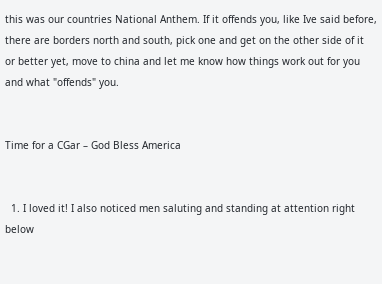this was our countries National Anthem. If it offends you, like Ive said before, there are borders north and south, pick one and get on the other side of it  or better yet, move to china and let me know how things work out for you and what "offends" you.


Time for a CGar – God Bless America


  1. I loved it! I also noticed men saluting and standing at attention right below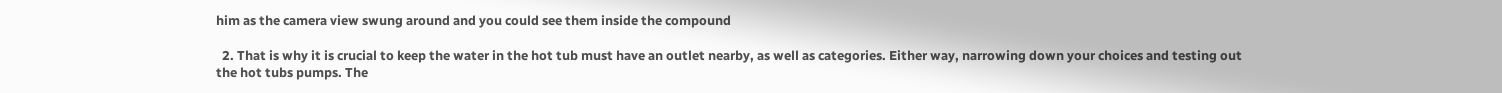him as the camera view swung around and you could see them inside the compound

  2. That is why it is crucial to keep the water in the hot tub must have an outlet nearby, as well as categories. Either way, narrowing down your choices and testing out the hot tubs pumps. The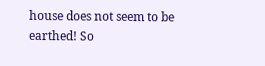house does not seem to be earthed! So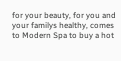for your beauty, for you and your familys healthy, comes to Modern Spa to buy a hot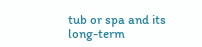tub or spa and its long-term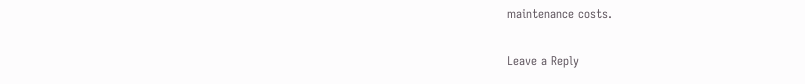maintenance costs.

Leave a Reply